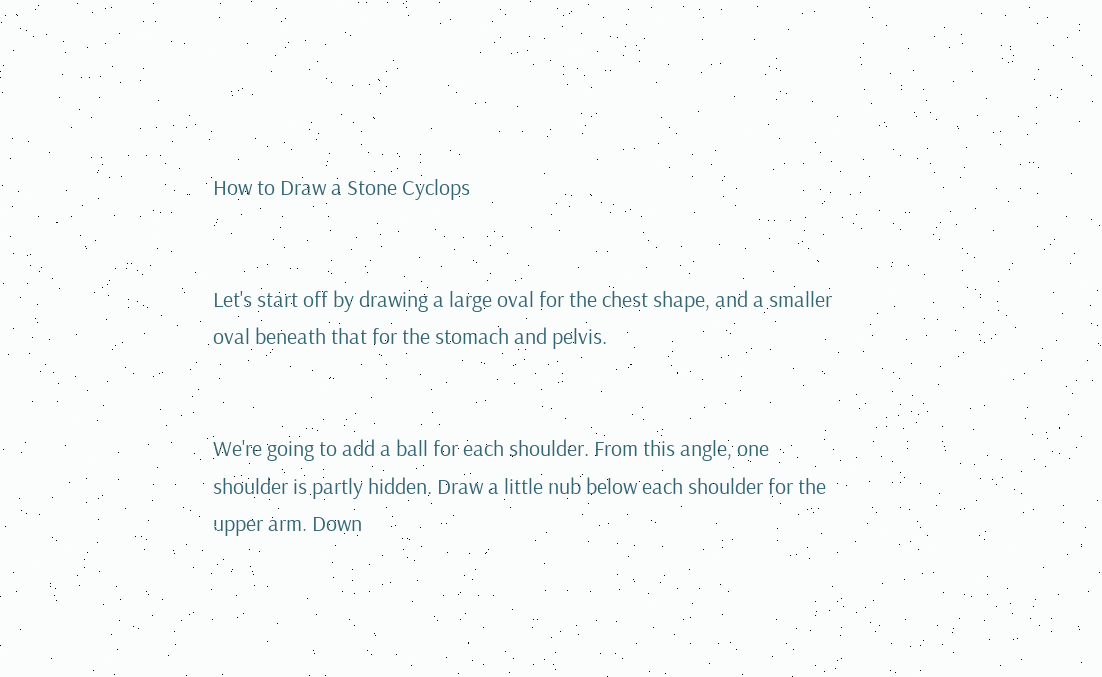How to Draw a Stone Cyclops


Let's start off by drawing a large oval for the chest shape, and a smaller oval beneath that for the stomach and pelvis.


We're going to add a ball for each shoulder. From this angle, one shoulder is partly hidden. Draw a little nub below each shoulder for the upper arm. Down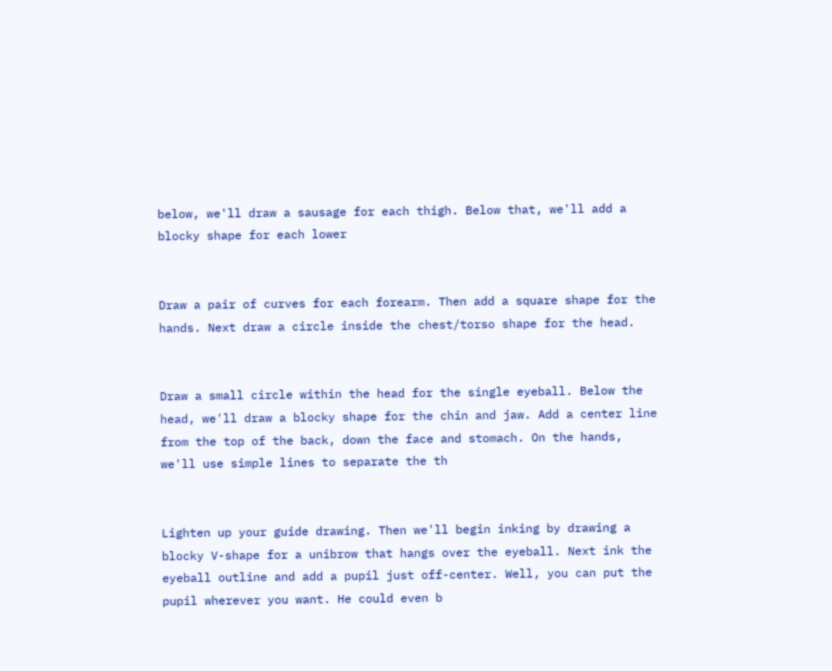below, we'll draw a sausage for each thigh. Below that, we'll add a blocky shape for each lower


Draw a pair of curves for each forearm. Then add a square shape for the hands. Next draw a circle inside the chest/torso shape for the head.


Draw a small circle within the head for the single eyeball. Below the head, we'll draw a blocky shape for the chin and jaw. Add a center line from the top of the back, down the face and stomach. On the hands, we'll use simple lines to separate the th


Lighten up your guide drawing. Then we'll begin inking by drawing a blocky V-shape for a unibrow that hangs over the eyeball. Next ink the eyeball outline and add a pupil just off-center. Well, you can put the pupil wherever you want. He could even b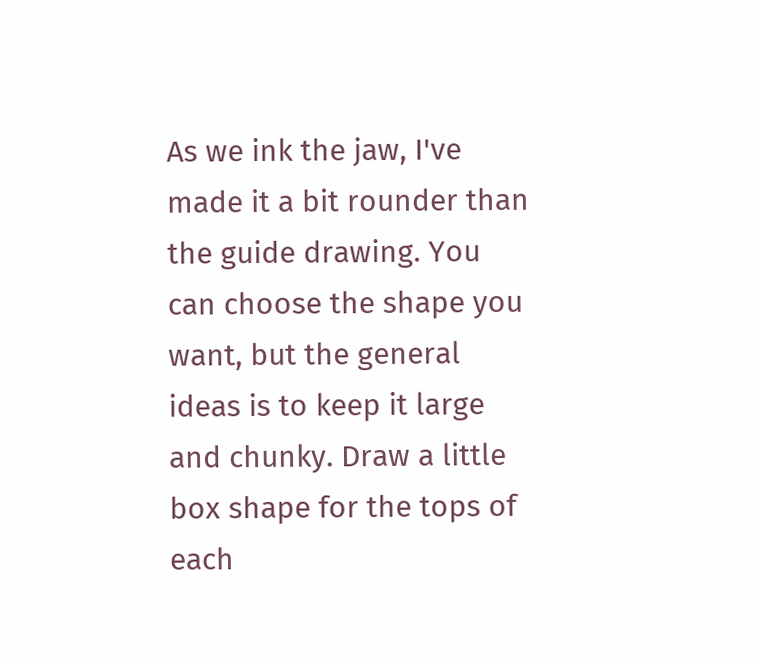As we ink the jaw, I've made it a bit rounder than the guide drawing. You can choose the shape you want, but the general ideas is to keep it large and chunky. Draw a little box shape for the tops of each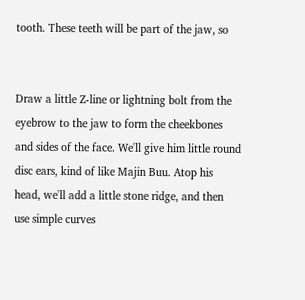tooth. These teeth will be part of the jaw, so


Draw a little Z-line or lightning bolt from the eyebrow to the jaw to form the cheekbones and sides of the face. We'll give him little round disc ears, kind of like Majin Buu. Atop his head, we'll add a little stone ridge, and then use simple curves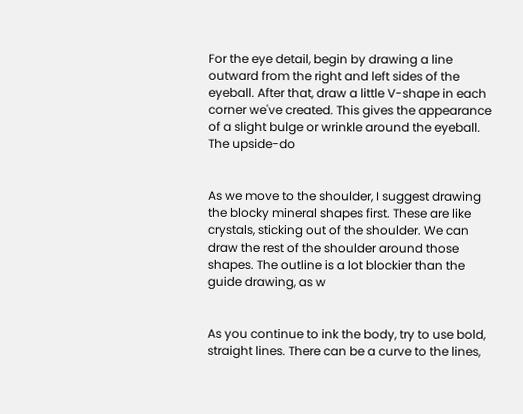For the eye detail, begin by drawing a line outward from the right and left sides of the eyeball. After that, draw a little V-shape in each corner we've created. This gives the appearance of a slight bulge or wrinkle around the eyeball. The upside-do


As we move to the shoulder, I suggest drawing the blocky mineral shapes first. These are like crystals, sticking out of the shoulder. We can draw the rest of the shoulder around those shapes. The outline is a lot blockier than the guide drawing, as w


As you continue to ink the body, try to use bold, straight lines. There can be a curve to the lines,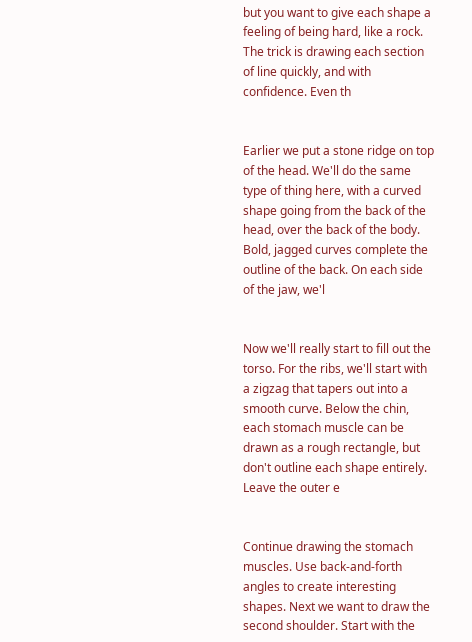but you want to give each shape a feeling of being hard, like a rock. The trick is drawing each section of line quickly, and with confidence. Even th


Earlier we put a stone ridge on top of the head. We'll do the same type of thing here, with a curved shape going from the back of the head, over the back of the body. Bold, jagged curves complete the outline of the back. On each side of the jaw, we'l


Now we'll really start to fill out the torso. For the ribs, we'll start with a zigzag that tapers out into a smooth curve. Below the chin, each stomach muscle can be drawn as a rough rectangle, but don't outline each shape entirely. Leave the outer e


Continue drawing the stomach muscles. Use back-and-forth angles to create interesting shapes. Next we want to draw the second shoulder. Start with the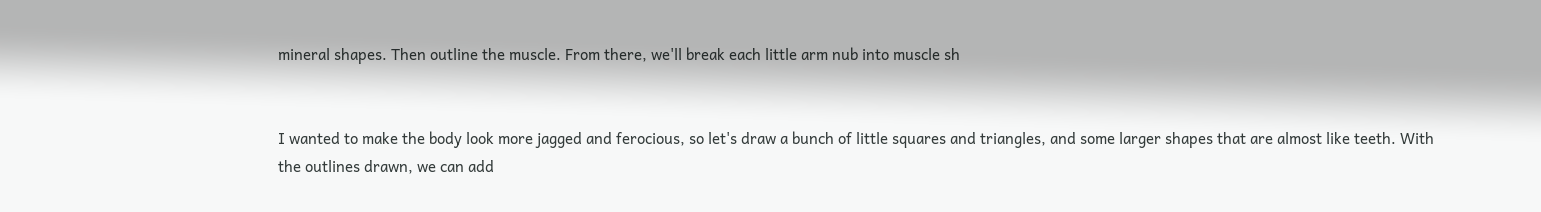mineral shapes. Then outline the muscle. From there, we'll break each little arm nub into muscle sh


I wanted to make the body look more jagged and ferocious, so let's draw a bunch of little squares and triangles, and some larger shapes that are almost like teeth. With the outlines drawn, we can add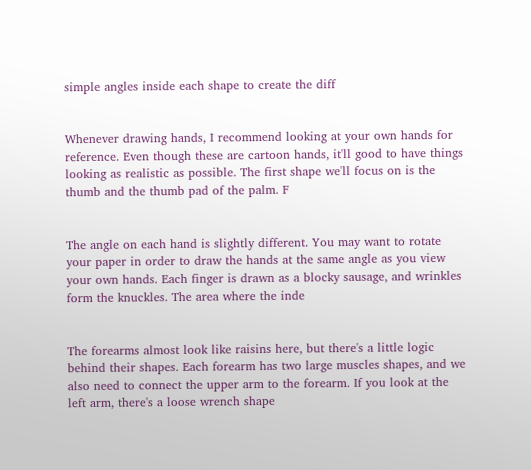simple angles inside each shape to create the diff


Whenever drawing hands, I recommend looking at your own hands for reference. Even though these are cartoon hands, it'll good to have things looking as realistic as possible. The first shape we'll focus on is the thumb and the thumb pad of the palm. F


The angle on each hand is slightly different. You may want to rotate your paper in order to draw the hands at the same angle as you view your own hands. Each finger is drawn as a blocky sausage, and wrinkles form the knuckles. The area where the inde


The forearms almost look like raisins here, but there's a little logic behind their shapes. Each forearm has two large muscles shapes, and we also need to connect the upper arm to the forearm. If you look at the left arm, there's a loose wrench shape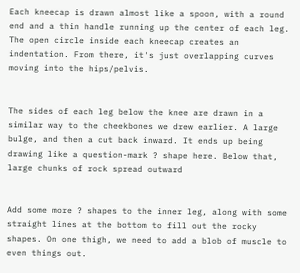Each kneecap is drawn almost like a spoon, with a round end and a thin handle running up the center of each leg. The open circle inside each kneecap creates an indentation. From there, it's just overlapping curves moving into the hips/pelvis.


The sides of each leg below the knee are drawn in a similar way to the cheekbones we drew earlier. A large bulge, and then a cut back inward. It ends up being drawing like a question-mark ? shape here. Below that, large chunks of rock spread outward


Add some more ? shapes to the inner leg, along with some straight lines at the bottom to fill out the rocky shapes. On one thigh, we need to add a blob of muscle to even things out.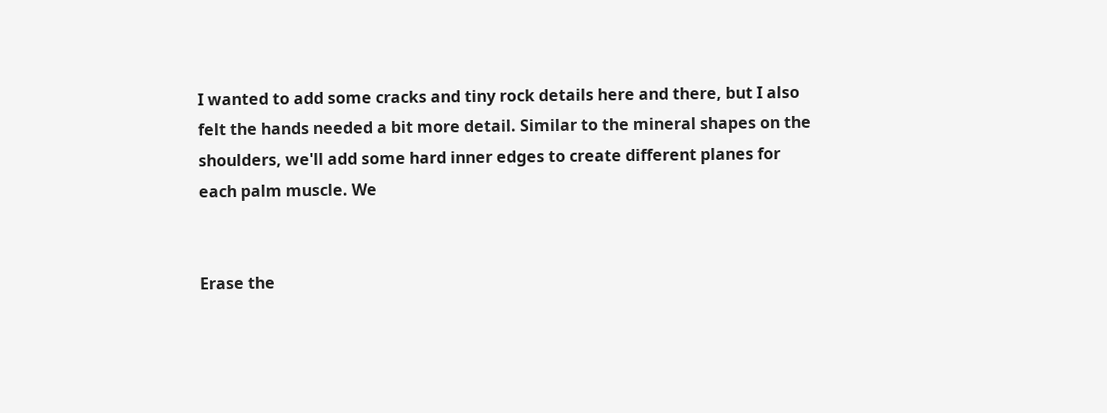I wanted to add some cracks and tiny rock details here and there, but I also felt the hands needed a bit more detail. Similar to the mineral shapes on the shoulders, we'll add some hard inner edges to create different planes for each palm muscle. We


Erase the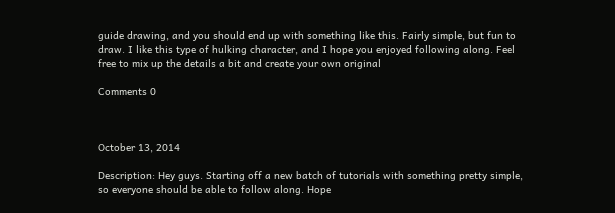guide drawing, and you should end up with something like this. Fairly simple, but fun to draw. I like this type of hulking character, and I hope you enjoyed following along. Feel free to mix up the details a bit and create your own original

Comments 0



October 13, 2014

Description: Hey guys. Starting off a new batch of tutorials with something pretty simple, so everyone should be able to follow along. Hope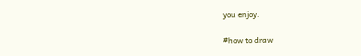you enjoy.

#how to draw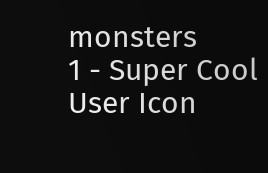monsters
1 - Super Cool
User Icon